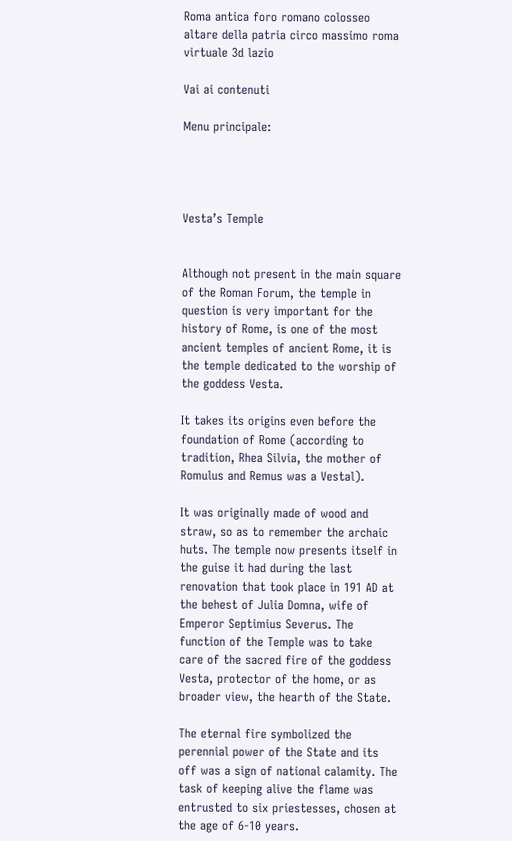Roma antica foro romano colosseo altare della patria circo massimo roma virtuale 3d lazio

Vai ai contenuti

Menu principale:




Vesta’s Temple


Although not present in the main square of the Roman Forum, the temple in question is very important for the history of Rome, is one of the most ancient temples of ancient Rome, it is the temple dedicated to the worship of the goddess Vesta.

It takes its origins even before the foundation of Rome (according to tradition, Rhea Silvia, the mother of Romulus and Remus was a Vestal).

It was originally made of wood and straw, so as to remember the archaic huts. The temple now presents itself in the guise it had during the last renovation that took place in 191 AD at the behest of Julia Domna, wife of Emperor Septimius Severus. The function of the Temple was to take care of the sacred fire of the goddess Vesta, protector of the home, or as broader view, the hearth of the State.

The eternal fire symbolized the perennial power of the State and its off was a sign of national calamity. The task of keeping alive the flame was entrusted to six priestesses, chosen at the age of 6-10 years.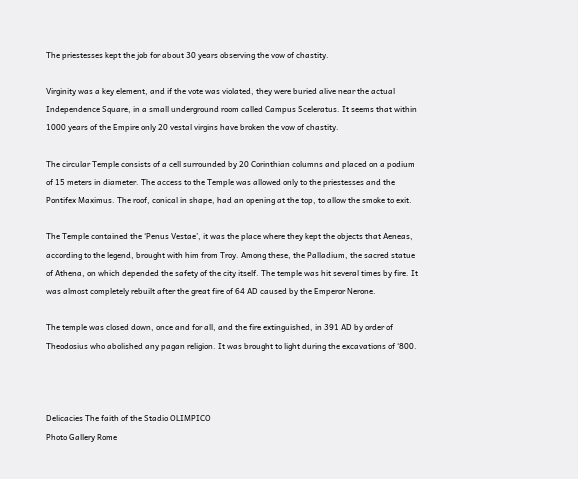The priestesses kept the job for about 30 years observing the vow of chastity.

Virginity was a key element, and if the vote was violated, they were buried alive near the actual Independence Square, in a small underground room called Campus Sceleratus. It seems that within 1000 years of the Empire only 20 vestal virgins have broken the vow of chastity.

The circular Temple consists of a cell surrounded by 20 Corinthian columns and placed on a podium of 15 meters in diameter. The access to the Temple was allowed only to the priestesses and the Pontifex Maximus. The roof, conical in shape, had an opening at the top, to allow the smoke to exit.

The Temple contained the ‘Penus Vestae’, it was the place where they kept the objects that Aeneas, according to the legend, brought with him from Troy. Among these, the Palladium, the sacred statue of Athena, on which depended the safety of the city itself. The temple was hit several times by fire. It was almost completely rebuilt after the great fire of 64 AD caused by the Emperor Nerone.

The temple was closed down, once and for all, and the fire extinguished, in 391 AD by order of Theodosius who abolished any pagan religion. It was brought to light during the excavations of ‘800.



Delicacies The faith of the Stadio OLIMPICO
Photo Gallery Rome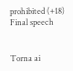prohibited (+18)
Final speech


Torna ai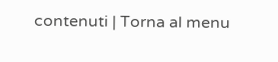contenuti | Torna al menu